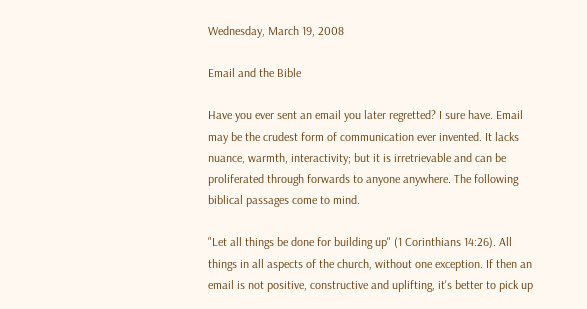Wednesday, March 19, 2008

Email and the Bible

Have you ever sent an email you later regretted? I sure have. Email may be the crudest form of communication ever invented. It lacks nuance, warmth, interactivity; but it is irretrievable and can be proliferated through forwards to anyone anywhere. The following biblical passages come to mind.

"Let all things be done for building up" (1 Corinthians 14:26). All things in all aspects of the church, without one exception. If then an email is not positive, constructive and uplifting, it's better to pick up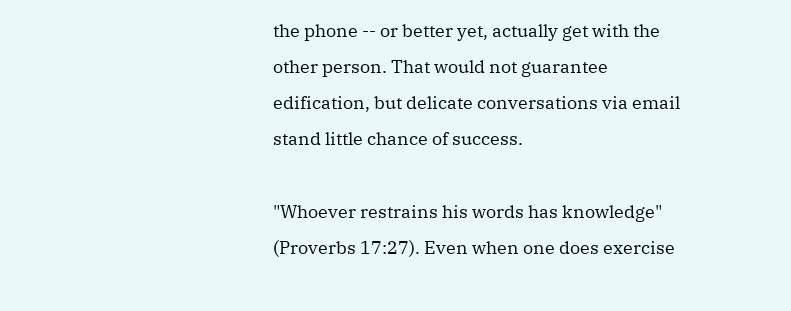the phone -- or better yet, actually get with the other person. That would not guarantee edification, but delicate conversations via email stand little chance of success.

"Whoever restrains his words has knowledge" (Proverbs 17:27). Even when one does exercise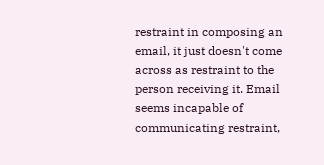restraint in composing an email, it just doesn't come across as restraint to the person receiving it. Email seems incapable of communicating restraint,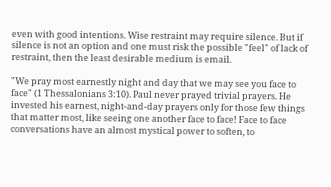even with good intentions. Wise restraint may require silence. But if silence is not an option and one must risk the possible "feel" of lack of restraint, then the least desirable medium is email.

"We pray most earnestly night and day that we may see you face to face" (1 Thessalonians 3:10). Paul never prayed trivial prayers. He invested his earnest, night-and-day prayers only for those few things that matter most, like seeing one another face to face! Face to face conversations have an almost mystical power to soften, to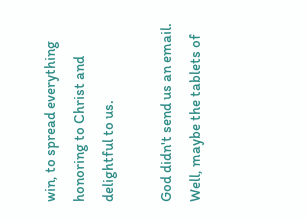win, to spread everything honoring to Christ and delightful to us.

God didn't send us an email. Well, maybe the tablets of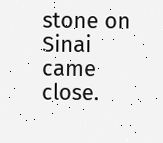stone on Sinai came close.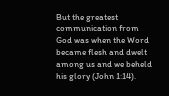But the greatest communication from God was when the Word became flesh and dwelt among us and we beheld his glory (John 1:14).